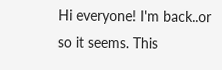Hi everyone! I'm back..or so it seems. This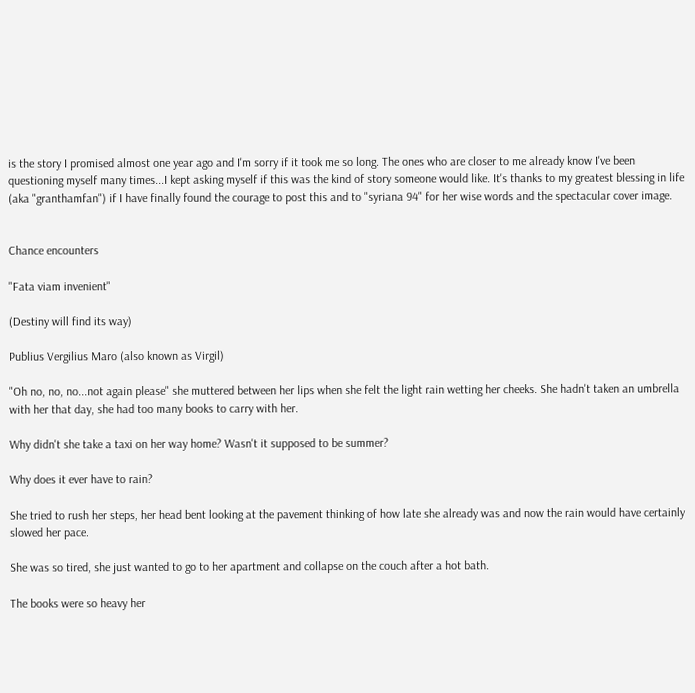is the story I promised almost one year ago and I'm sorry if it took me so long. The ones who are closer to me already know I've been questioning myself many times...I kept asking myself if this was the kind of story someone would like. It's thanks to my greatest blessing in life (aka "granthamfan") if I have finally found the courage to post this and to "syriana 94" for her wise words and the spectacular cover image.


Chance encounters

"Fata viam invenient"

(Destiny will find its way)

Publius Vergilius Maro (also known as Virgil)

"Oh no, no, no...not again please" she muttered between her lips when she felt the light rain wetting her cheeks. She hadn't taken an umbrella with her that day, she had too many books to carry with her.

Why didn't she take a taxi on her way home? Wasn't it supposed to be summer?

Why does it ever have to rain?

She tried to rush her steps, her head bent looking at the pavement thinking of how late she already was and now the rain would have certainly slowed her pace.

She was so tired, she just wanted to go to her apartment and collapse on the couch after a hot bath.

The books were so heavy her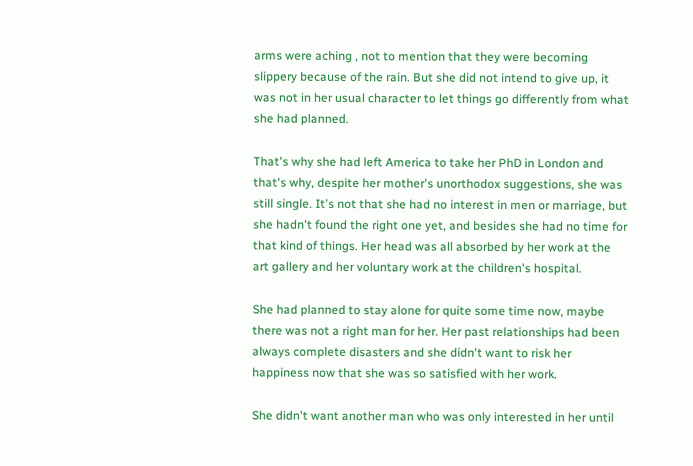arms were aching , not to mention that they were becoming slippery because of the rain. But she did not intend to give up, it was not in her usual character to let things go differently from what she had planned.

That's why she had left America to take her PhD in London and that's why, despite her mother's unorthodox suggestions, she was still single. It's not that she had no interest in men or marriage, but she hadn't found the right one yet, and besides she had no time for that kind of things. Her head was all absorbed by her work at the art gallery and her voluntary work at the children's hospital.

She had planned to stay alone for quite some time now, maybe there was not a right man for her. Her past relationships had been always complete disasters and she didn't want to risk her happiness now that she was so satisfied with her work.

She didn't want another man who was only interested in her until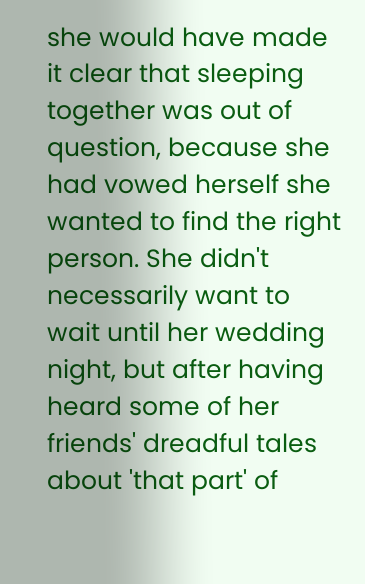she would have made it clear that sleeping together was out of question, because she had vowed herself she wanted to find the right person. She didn't necessarily want to wait until her wedding night, but after having heard some of her friends' dreadful tales about 'that part' of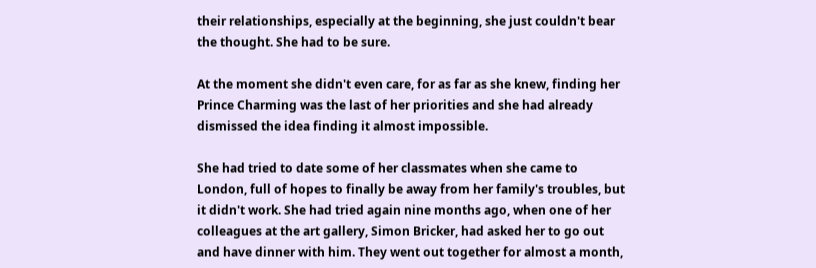their relationships, especially at the beginning, she just couldn't bear the thought. She had to be sure.

At the moment she didn't even care, for as far as she knew, finding her Prince Charming was the last of her priorities and she had already dismissed the idea finding it almost impossible.

She had tried to date some of her classmates when she came to London, full of hopes to finally be away from her family's troubles, but it didn't work. She had tried again nine months ago, when one of her colleagues at the art gallery, Simon Bricker, had asked her to go out and have dinner with him. They went out together for almost a month,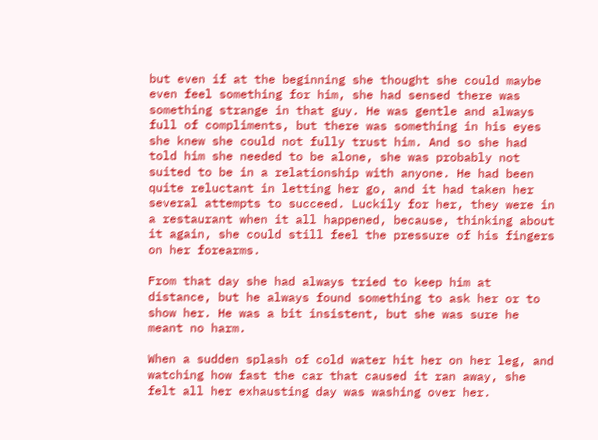but even if at the beginning she thought she could maybe even feel something for him, she had sensed there was something strange in that guy. He was gentle and always full of compliments, but there was something in his eyes she knew she could not fully trust him. And so she had told him she needed to be alone, she was probably not suited to be in a relationship with anyone. He had been quite reluctant in letting her go, and it had taken her several attempts to succeed. Luckily for her, they were in a restaurant when it all happened, because, thinking about it again, she could still feel the pressure of his fingers on her forearms.

From that day she had always tried to keep him at distance, but he always found something to ask her or to show her. He was a bit insistent, but she was sure he meant no harm.

When a sudden splash of cold water hit her on her leg, and watching how fast the car that caused it ran away, she felt all her exhausting day was washing over her.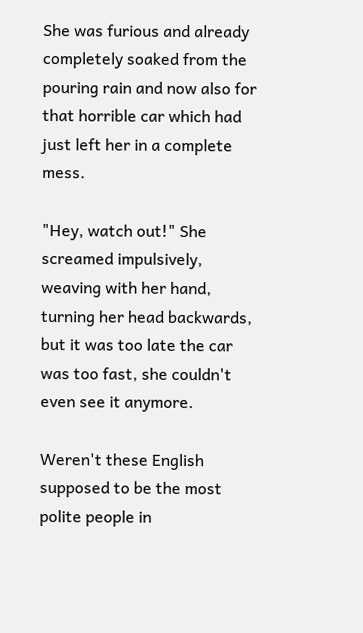She was furious and already completely soaked from the pouring rain and now also for that horrible car which had just left her in a complete mess.

"Hey, watch out!" She screamed impulsively, weaving with her hand, turning her head backwards, but it was too late the car was too fast, she couldn't even see it anymore.

Weren't these English supposed to be the most polite people in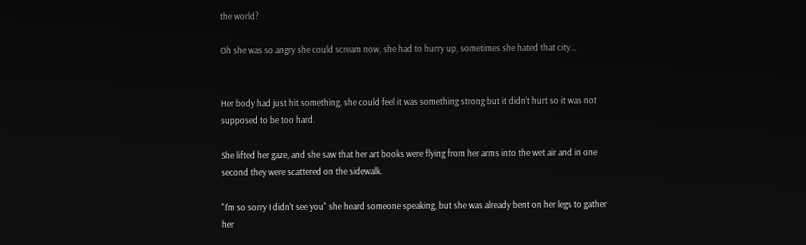the world?

Oh she was so angry she could scream now, she had to hurry up, sometimes she hated that city...


Her body had just hit something, she could feel it was something strong but it didn't hurt so it was not supposed to be too hard.

She lifted her gaze, and she saw that her art books were flying from her arms into the wet air and in one second they were scattered on the sidewalk.

"I'm so sorry I didn't see you" she heard someone speaking, but she was already bent on her legs to gather her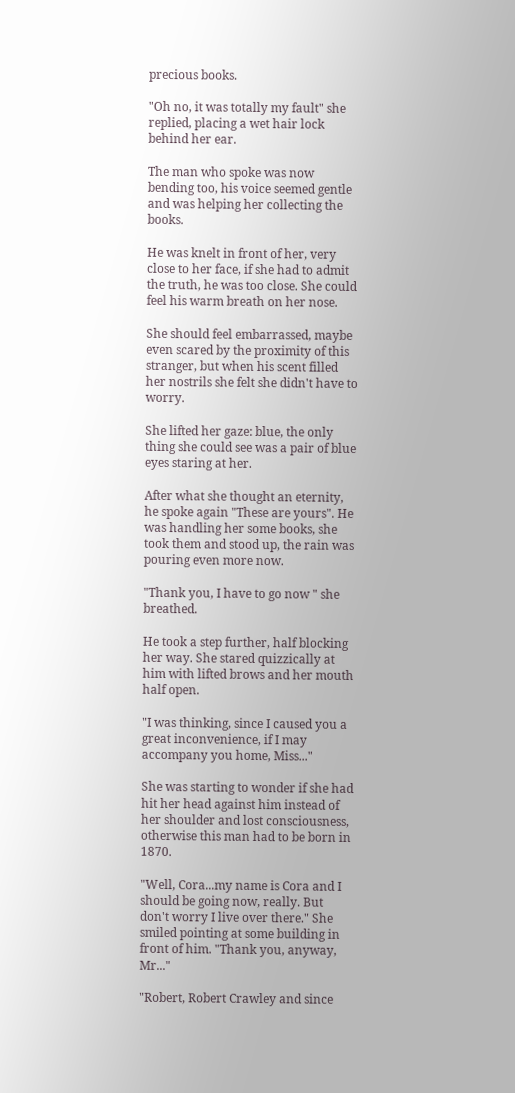precious books.

"Oh no, it was totally my fault" she replied, placing a wet hair lock behind her ear.

The man who spoke was now bending too, his voice seemed gentle and was helping her collecting the books.

He was knelt in front of her, very close to her face, if she had to admit the truth, he was too close. She could feel his warm breath on her nose.

She should feel embarrassed, maybe even scared by the proximity of this stranger, but when his scent filled her nostrils she felt she didn't have to worry.

She lifted her gaze: blue, the only thing she could see was a pair of blue eyes staring at her.

After what she thought an eternity, he spoke again "These are yours". He was handling her some books, she took them and stood up, the rain was pouring even more now.

"Thank you, I have to go now " she breathed.

He took a step further, half blocking her way. She stared quizzically at him with lifted brows and her mouth half open.

"I was thinking, since I caused you a great inconvenience, if I may accompany you home, Miss..."

She was starting to wonder if she had hit her head against him instead of her shoulder and lost consciousness, otherwise this man had to be born in 1870.

"Well, Cora...my name is Cora and I should be going now, really. But don't worry I live over there." She smiled pointing at some building in front of him. "Thank you, anyway, Mr..."

"Robert, Robert Crawley and since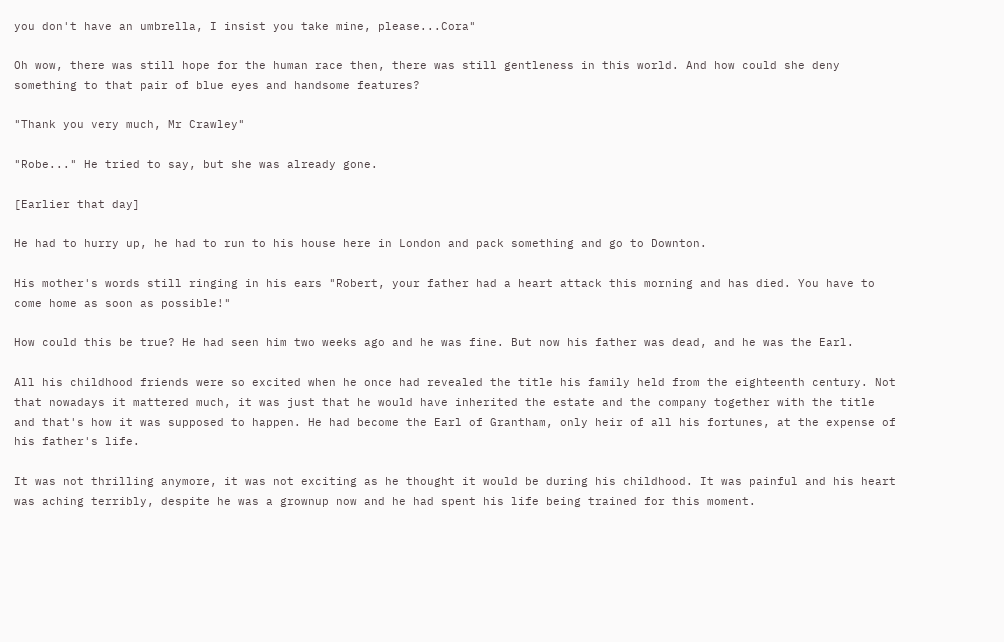you don't have an umbrella, I insist you take mine, please...Cora"

Oh wow, there was still hope for the human race then, there was still gentleness in this world. And how could she deny something to that pair of blue eyes and handsome features?

"Thank you very much, Mr Crawley"

"Robe..." He tried to say, but she was already gone.

[Earlier that day]

He had to hurry up, he had to run to his house here in London and pack something and go to Downton.

His mother's words still ringing in his ears "Robert, your father had a heart attack this morning and has died. You have to come home as soon as possible!"

How could this be true? He had seen him two weeks ago and he was fine. But now his father was dead, and he was the Earl.

All his childhood friends were so excited when he once had revealed the title his family held from the eighteenth century. Not that nowadays it mattered much, it was just that he would have inherited the estate and the company together with the title and that's how it was supposed to happen. He had become the Earl of Grantham, only heir of all his fortunes, at the expense of his father's life.

It was not thrilling anymore, it was not exciting as he thought it would be during his childhood. It was painful and his heart was aching terribly, despite he was a grownup now and he had spent his life being trained for this moment.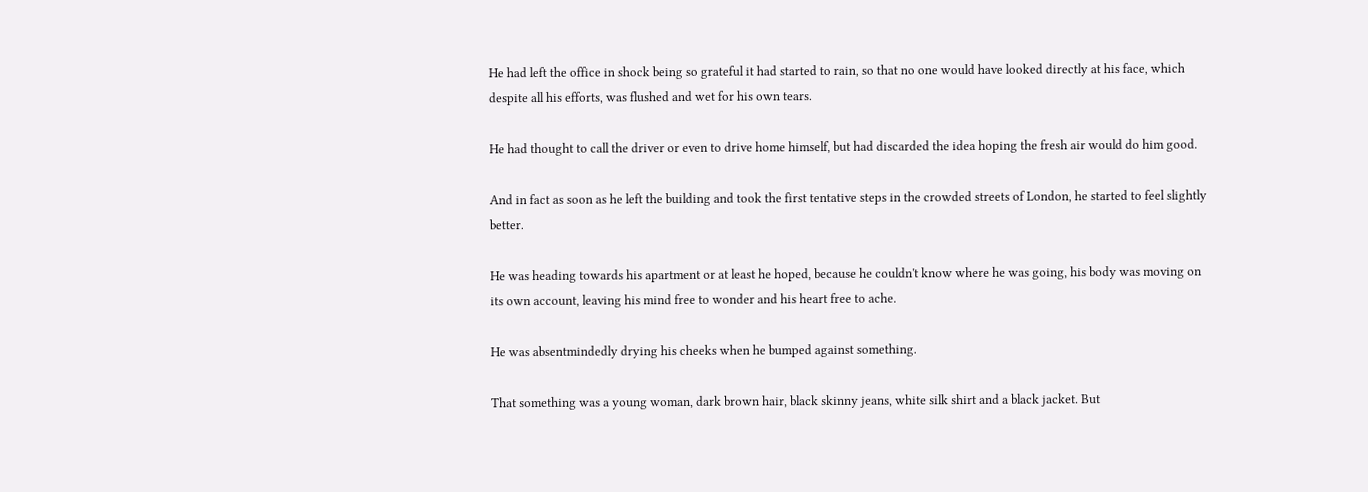He had left the office in shock being so grateful it had started to rain, so that no one would have looked directly at his face, which despite all his efforts, was flushed and wet for his own tears.

He had thought to call the driver or even to drive home himself, but had discarded the idea hoping the fresh air would do him good.

And in fact as soon as he left the building and took the first tentative steps in the crowded streets of London, he started to feel slightly better.

He was heading towards his apartment or at least he hoped, because he couldn't know where he was going, his body was moving on its own account, leaving his mind free to wonder and his heart free to ache.

He was absentmindedly drying his cheeks when he bumped against something.

That something was a young woman, dark brown hair, black skinny jeans, white silk shirt and a black jacket. But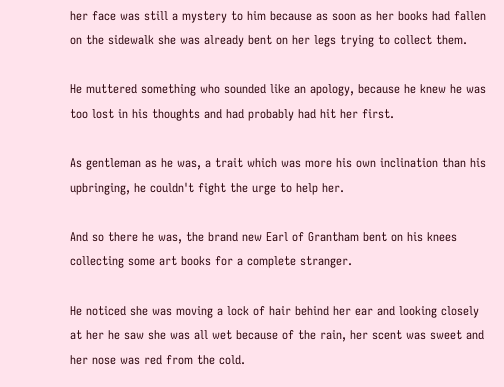her face was still a mystery to him because as soon as her books had fallen on the sidewalk she was already bent on her legs trying to collect them.

He muttered something who sounded like an apology, because he knew he was too lost in his thoughts and had probably had hit her first.

As gentleman as he was, a trait which was more his own inclination than his upbringing, he couldn't fight the urge to help her.

And so there he was, the brand new Earl of Grantham bent on his knees collecting some art books for a complete stranger.

He noticed she was moving a lock of hair behind her ear and looking closely at her he saw she was all wet because of the rain, her scent was sweet and her nose was red from the cold.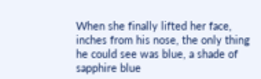When she finally lifted her face, inches from his nose, the only thing he could see was blue, a shade of sapphire blue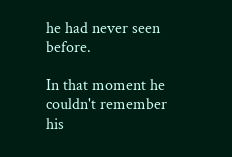he had never seen before.

In that moment he couldn't remember his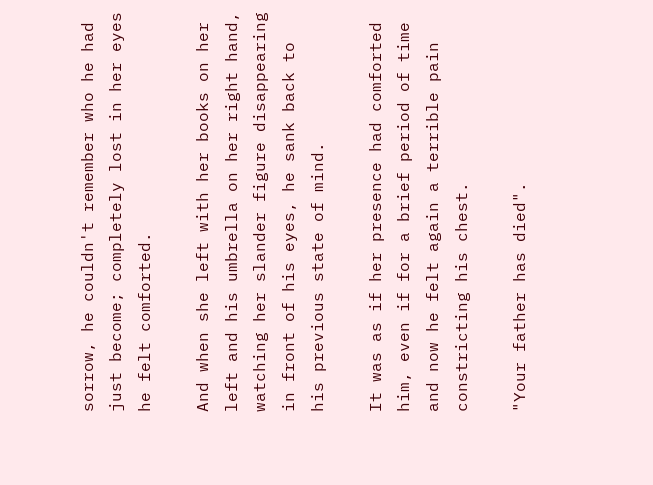sorrow, he couldn't remember who he had just become; completely lost in her eyes he felt comforted.

And when she left with her books on her left and his umbrella on her right hand, watching her slander figure disappearing in front of his eyes, he sank back to his previous state of mind.

It was as if her presence had comforted him, even if for a brief period of time and now he felt again a terrible pain constricting his chest.

"Your father has died".